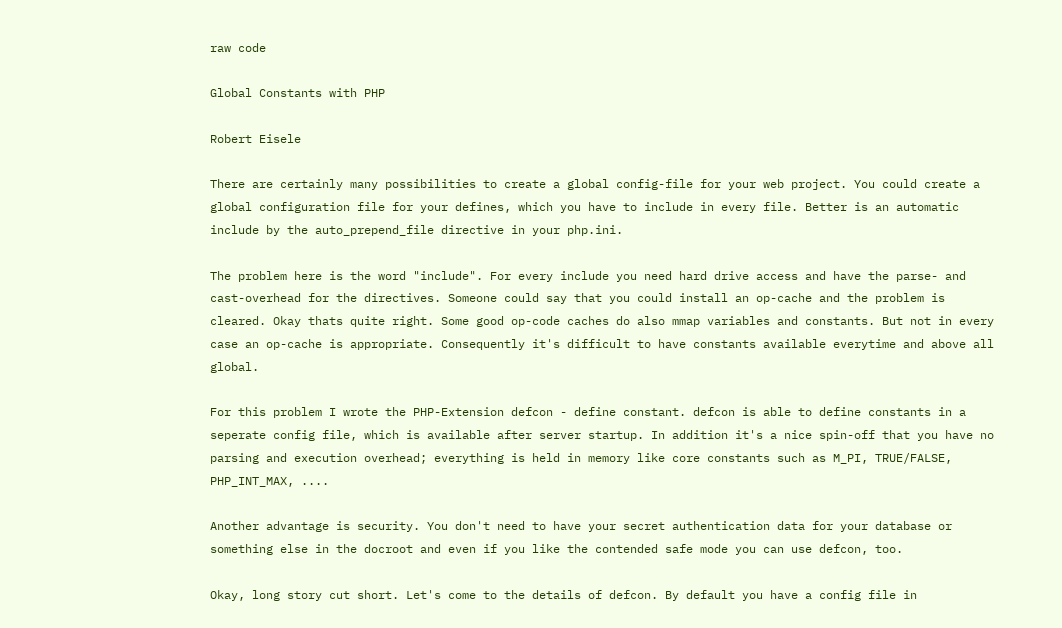raw code

Global Constants with PHP

Robert Eisele

There are certainly many possibilities to create a global config-file for your web project. You could create a global configuration file for your defines, which you have to include in every file. Better is an automatic include by the auto_prepend_file directive in your php.ini.

The problem here is the word "include". For every include you need hard drive access and have the parse- and cast-overhead for the directives. Someone could say that you could install an op-cache and the problem is cleared. Okay thats quite right. Some good op-code caches do also mmap variables and constants. But not in every case an op-cache is appropriate. Consequently it's difficult to have constants available everytime and above all global.

For this problem I wrote the PHP-Extension defcon - define constant. defcon is able to define constants in a seperate config file, which is available after server startup. In addition it's a nice spin-off that you have no parsing and execution overhead; everything is held in memory like core constants such as M_PI, TRUE/FALSE, PHP_INT_MAX, ....

Another advantage is security. You don't need to have your secret authentication data for your database or something else in the docroot and even if you like the contended safe mode you can use defcon, too.

Okay, long story cut short. Let's come to the details of defcon. By default you have a config file in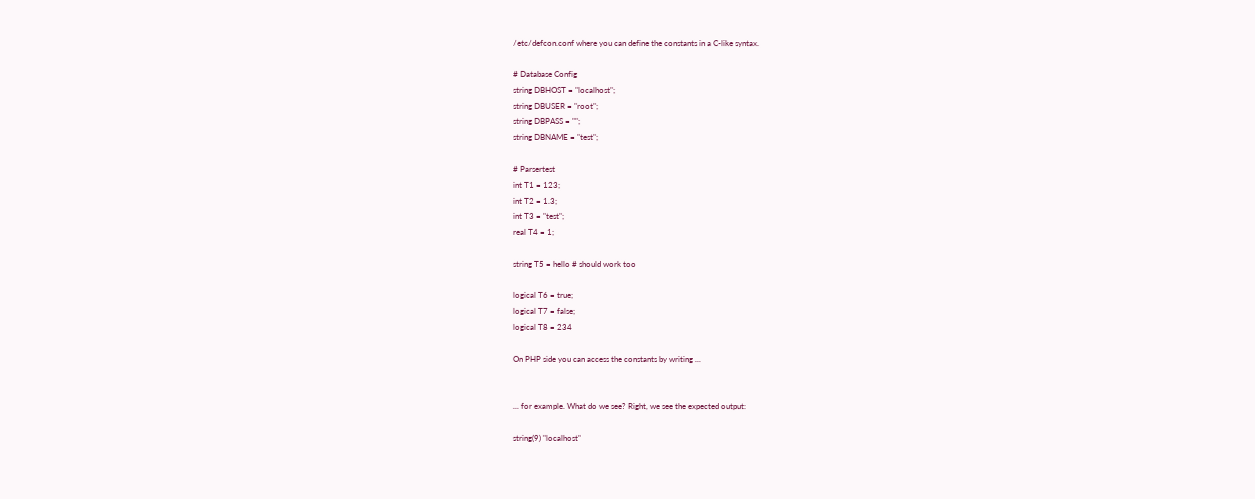/etc/defcon.conf where you can define the constants in a C-like syntax.

# Database Config
string DBHOST = "localhost";
string DBUSER = "root";
string DBPASS = "";
string DBNAME = "test";

# Parsertest
int T1 = 123;
int T2 = 1.3;
int T3 = "test";
real T4 = 1;

string T5 = hello # should work too

logical T6 = true;
logical T7 = false;
logical T8 = 234

On PHP side you can access the constants by writing ...


... for example. What do we see? Right, we see the expected output:

string(9) "localhost"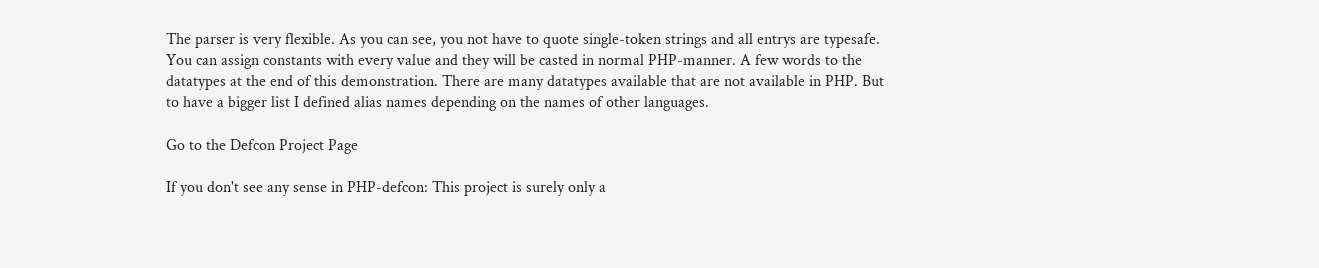The parser is very flexible. As you can see, you not have to quote single-token strings and all entrys are typesafe. You can assign constants with every value and they will be casted in normal PHP-manner. A few words to the datatypes at the end of this demonstration. There are many datatypes available that are not available in PHP. But to have a bigger list I defined alias names depending on the names of other languages.

Go to the Defcon Project Page

If you don't see any sense in PHP-defcon: This project is surely only a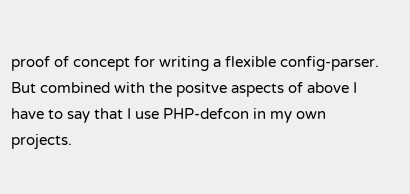proof of concept for writing a flexible config-parser. But combined with the positve aspects of above I have to say that I use PHP-defcon in my own projects.